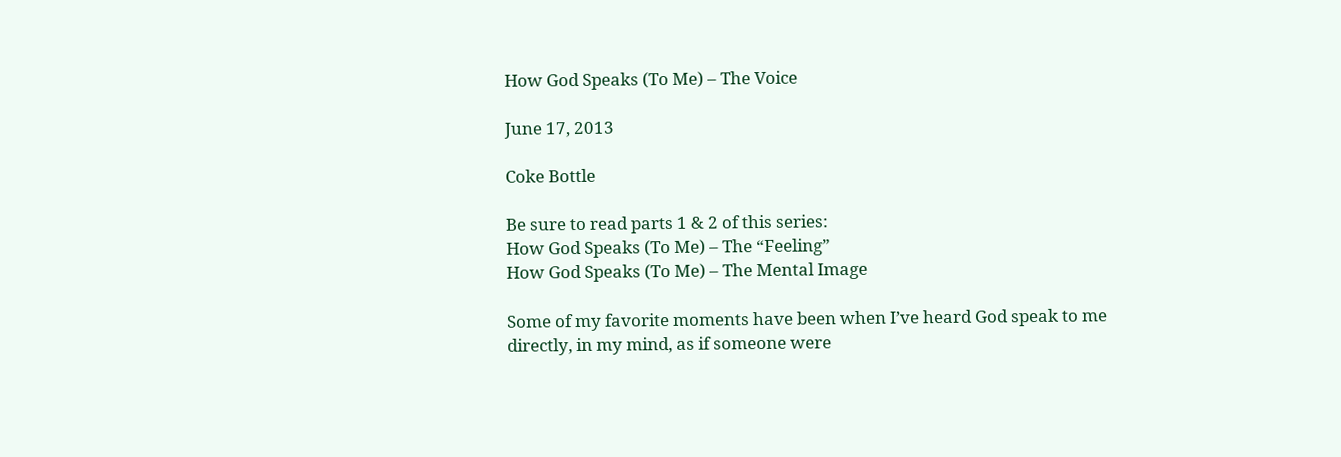How God Speaks (To Me) – The Voice

June 17, 2013

Coke Bottle

Be sure to read parts 1 & 2 of this series:
How God Speaks (To Me) – The “Feeling”
How God Speaks (To Me) – The Mental Image

Some of my favorite moments have been when I’ve heard God speak to me directly, in my mind, as if someone were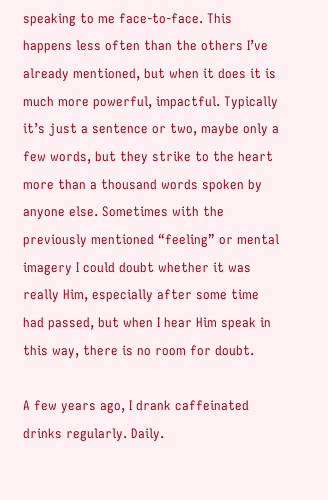speaking to me face-to-face. This happens less often than the others I’ve already mentioned, but when it does it is much more powerful, impactful. Typically it’s just a sentence or two, maybe only a few words, but they strike to the heart more than a thousand words spoken by anyone else. Sometimes with the previously mentioned “feeling” or mental imagery I could doubt whether it was really Him, especially after some time had passed, but when I hear Him speak in this way, there is no room for doubt.

A few years ago, I drank caffeinated drinks regularly. Daily.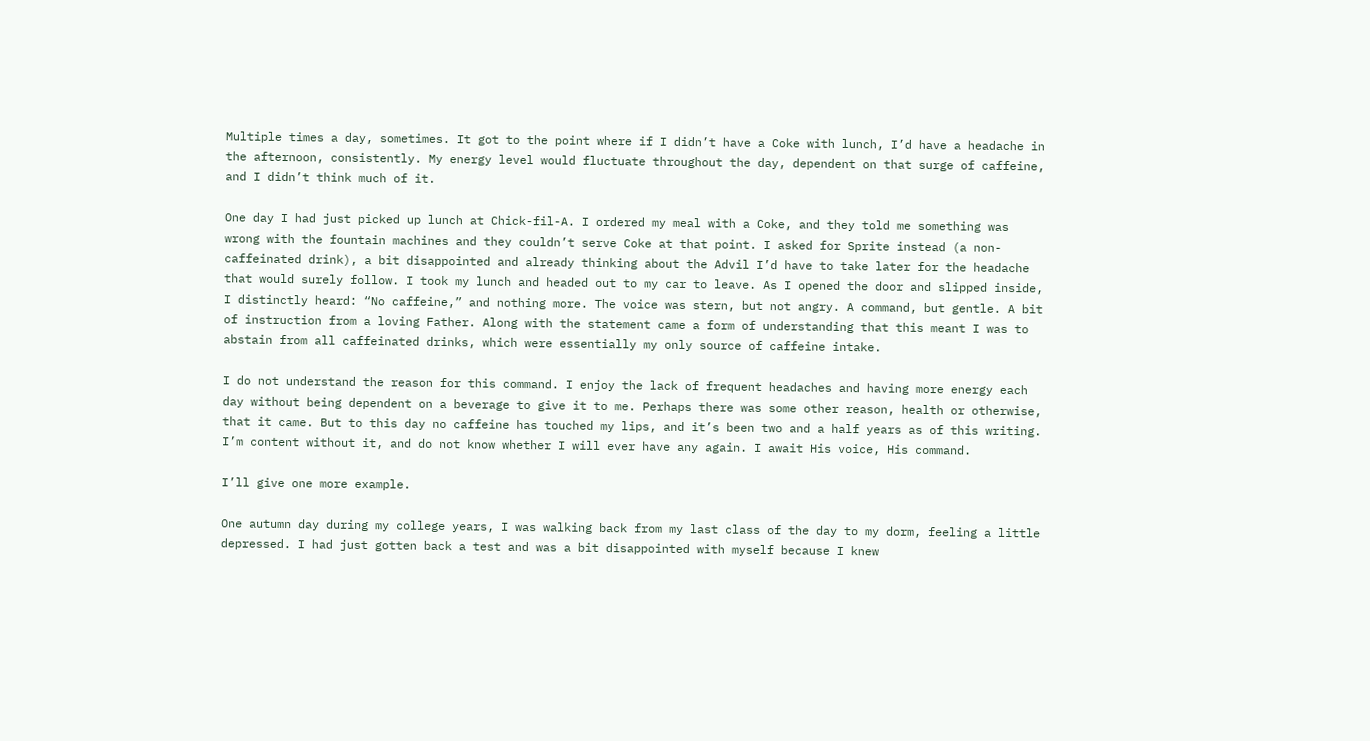Multiple times a day, sometimes. It got to the point where if I didn’t have a Coke with lunch, I’d have a headache in the afternoon, consistently. My energy level would fluctuate throughout the day, dependent on that surge of caffeine, and I didn’t think much of it.

One day I had just picked up lunch at Chick-fil-A. I ordered my meal with a Coke, and they told me something was wrong with the fountain machines and they couldn’t serve Coke at that point. I asked for Sprite instead (a non-caffeinated drink), a bit disappointed and already thinking about the Advil I’d have to take later for the headache that would surely follow. I took my lunch and headed out to my car to leave. As I opened the door and slipped inside, I distinctly heard: “No caffeine,” and nothing more. The voice was stern, but not angry. A command, but gentle. A bit of instruction from a loving Father. Along with the statement came a form of understanding that this meant I was to abstain from all caffeinated drinks, which were essentially my only source of caffeine intake.

I do not understand the reason for this command. I enjoy the lack of frequent headaches and having more energy each day without being dependent on a beverage to give it to me. Perhaps there was some other reason, health or otherwise, that it came. But to this day no caffeine has touched my lips, and it’s been two and a half years as of this writing. I’m content without it, and do not know whether I will ever have any again. I await His voice, His command.

I’ll give one more example.

One autumn day during my college years, I was walking back from my last class of the day to my dorm, feeling a little depressed. I had just gotten back a test and was a bit disappointed with myself because I knew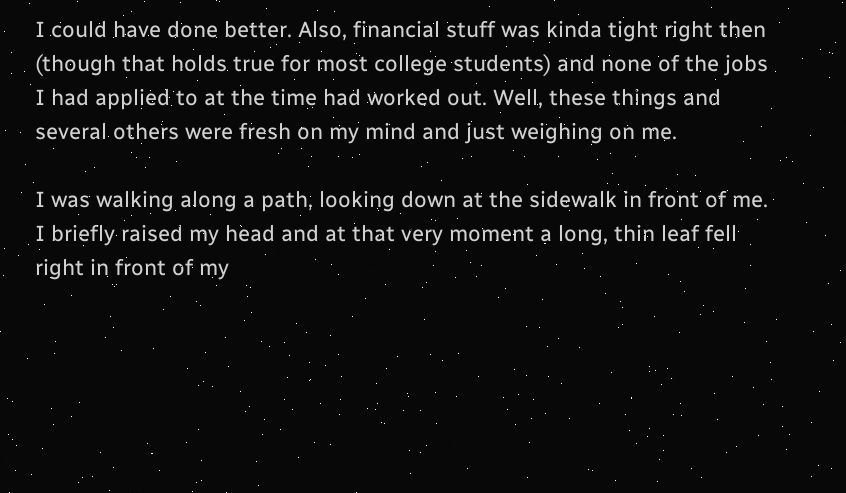I could have done better. Also, financial stuff was kinda tight right then (though that holds true for most college students) and none of the jobs I had applied to at the time had worked out. Well, these things and several others were fresh on my mind and just weighing on me.

I was walking along a path, looking down at the sidewalk in front of me. I briefly raised my head and at that very moment a long, thin leaf fell right in front of my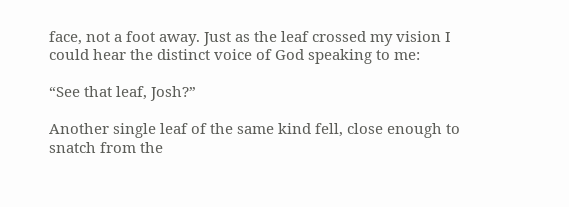face, not a foot away. Just as the leaf crossed my vision I could hear the distinct voice of God speaking to me:

“See that leaf, Josh?”

Another single leaf of the same kind fell, close enough to snatch from the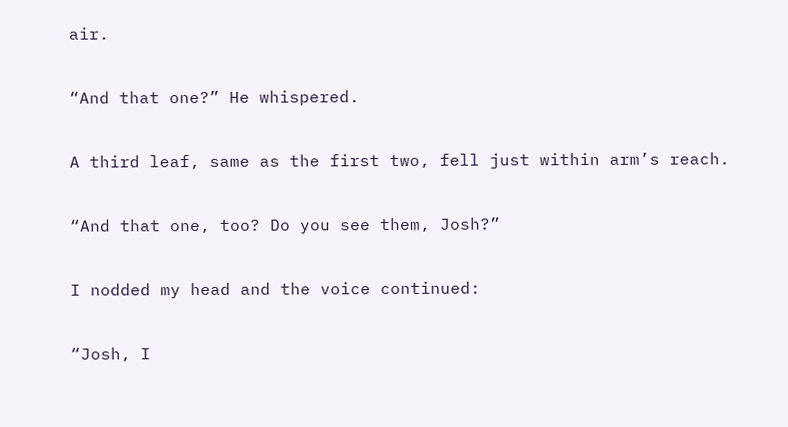air.

“And that one?” He whispered.

A third leaf, same as the first two, fell just within arm’s reach.

“And that one, too? Do you see them, Josh?”

I nodded my head and the voice continued:

“Josh, I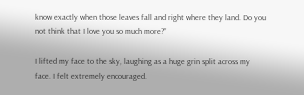know exactly when those leaves fall and right where they land. Do you not think that I love you so much more?”

I lifted my face to the sky, laughing as a huge grin split across my face. I felt extremely encouraged.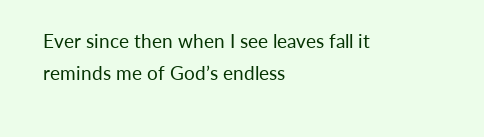Ever since then when I see leaves fall it reminds me of God’s endless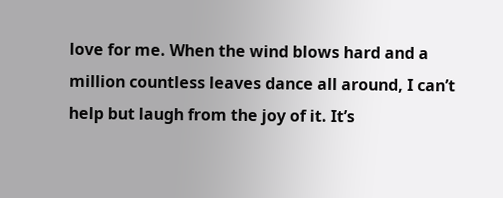love for me. When the wind blows hard and a million countless leaves dance all around, I can’t help but laugh from the joy of it. It’s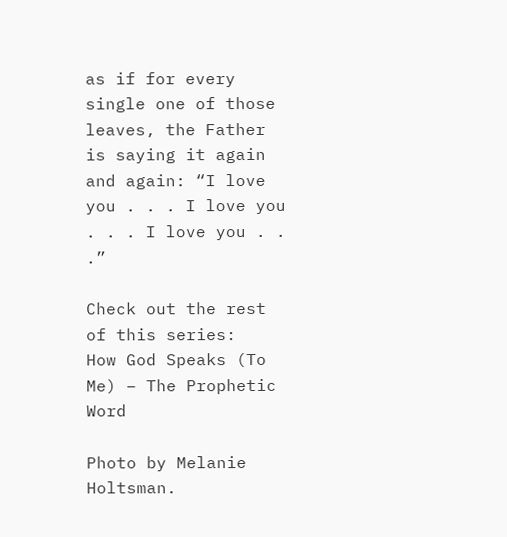as if for every single one of those leaves, the Father is saying it again and again: “I love you . . . I love you . . . I love you . . .”

Check out the rest of this series:
How God Speaks (To Me) – The Prophetic Word

Photo by Melanie Holtsman.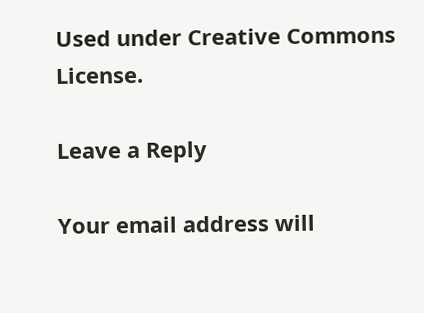Used under Creative Commons License.

Leave a Reply

Your email address will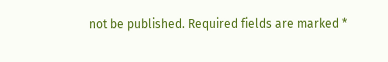not be published. Required fields are marked *